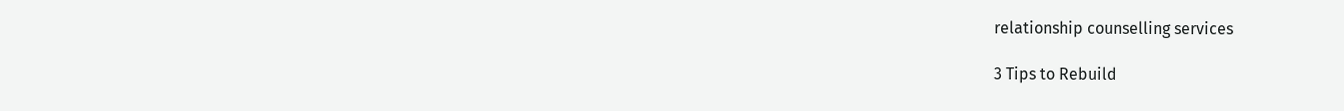relationship counselling services

3 Tips to Rebuild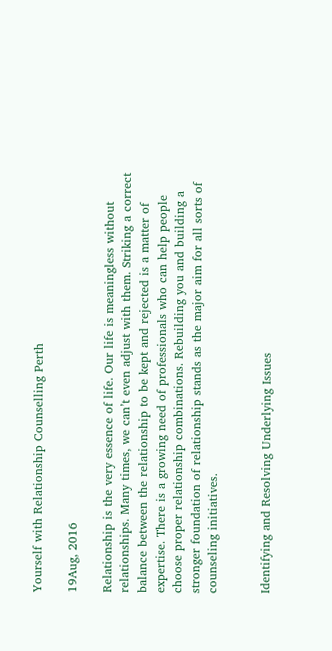Yourself with Relationship Counselling Perth

19Aug, 2016

Relationship is the very essence of life. Our life is meaningless without relationships. Many times, we can’t even adjust with them. Striking a correct balance between the relationship to be kept and rejected is a matter of expertise. There is a growing need of professionals who can help people choose proper relationship combinations. Rebuilding you and building a stronger foundation of relationship stands as the major aim for all sorts of counseling initiatives.


Identifying and Resolving Underlying Issues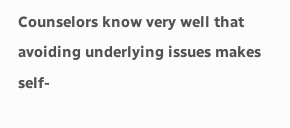Counselors know very well that avoiding underlying issues makes self-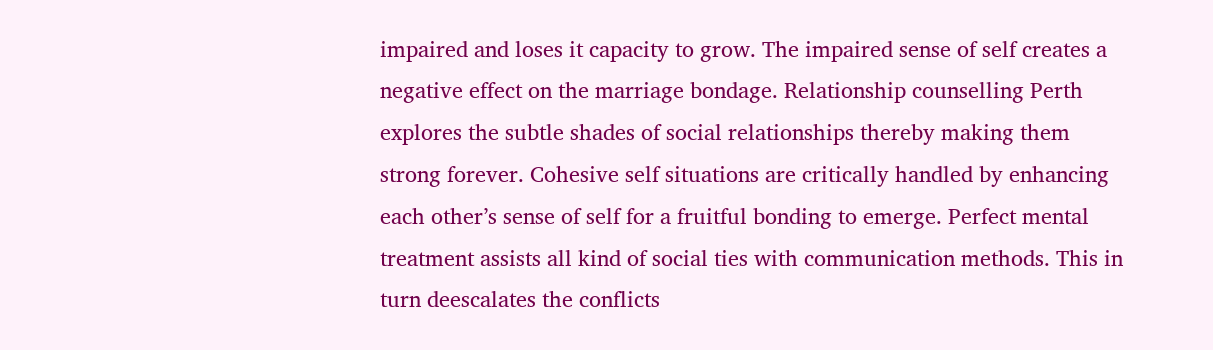impaired and loses it capacity to grow. The impaired sense of self creates a negative effect on the marriage bondage. Relationship counselling Perth explores the subtle shades of social relationships thereby making them strong forever. Cohesive self situations are critically handled by enhancing each other’s sense of self for a fruitful bonding to emerge. Perfect mental treatment assists all kind of social ties with communication methods. This in turn deescalates the conflicts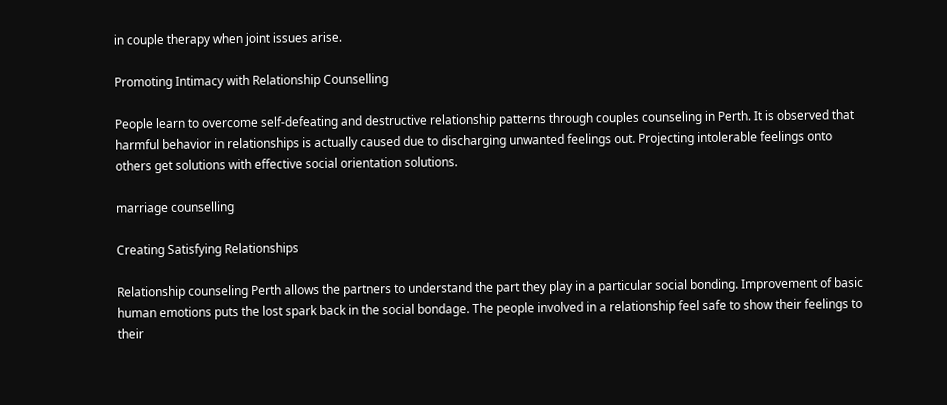in couple therapy when joint issues arise.

Promoting Intimacy with Relationship Counselling

People learn to overcome self-defeating and destructive relationship patterns through couples counseling in Perth. It is observed that harmful behavior in relationships is actually caused due to discharging unwanted feelings out. Projecting intolerable feelings onto others get solutions with effective social orientation solutions.

marriage counselling

Creating Satisfying Relationships

Relationship counseling Perth allows the partners to understand the part they play in a particular social bonding. Improvement of basic human emotions puts the lost spark back in the social bondage. The people involved in a relationship feel safe to show their feelings to their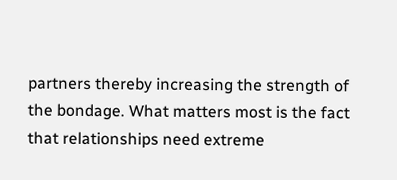partners thereby increasing the strength of the bondage. What matters most is the fact that relationships need extreme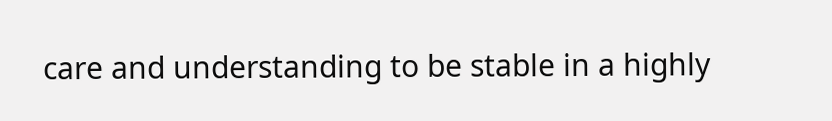care and understanding to be stable in a highly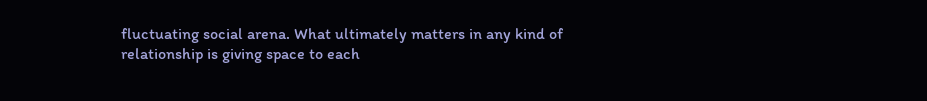fluctuating social arena. What ultimately matters in any kind of relationship is giving space to each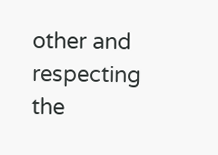other and respecting the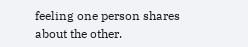feeling one person shares about the other.